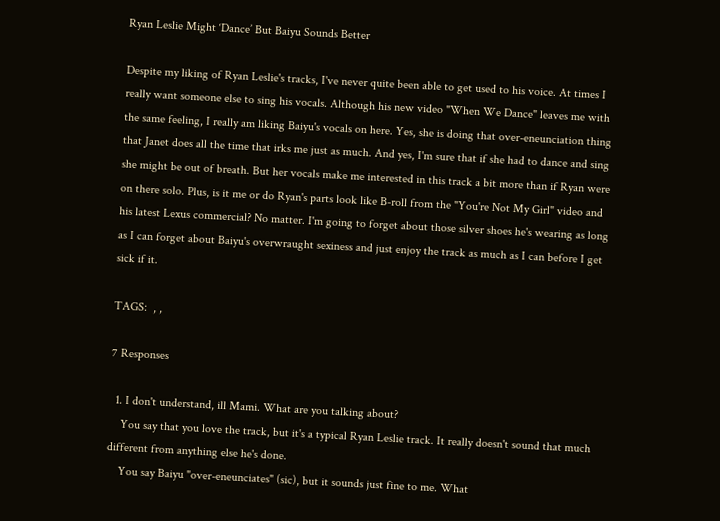Ryan Leslie Might ‘Dance’ But Baiyu Sounds Better

Despite my liking of Ryan Leslie's tracks, I've never quite been able to get used to his voice. At times I really want someone else to sing his vocals. Although his new video "When We Dance" leaves me with the same feeling, I really am liking Baiyu's vocals on here. Yes, she is doing that over-eneunciation thing that Janet does all the time that irks me just as much. And yes, I'm sure that if she had to dance and sing she might be out of breath. But her vocals make me interested in this track a bit more than if Ryan were on there solo. Plus, is it me or do Ryan's parts look like B-roll from the "You're Not My Girl" video and his latest Lexus commercial? No matter. I'm going to forget about those silver shoes he's wearing as long as I can forget about Baiyu's overwraught sexiness and just enjoy the track as much as I can before I get sick if it.

TAGS:  , ,

7 Responses

  1. I don't understand, ill Mami. What are you talking about?
    You say that you love the track, but it's a typical Ryan Leslie track. It really doesn't sound that much different from anything else he's done.
    You say Baiyu "over-eneunciates" (sic), but it sounds just fine to me. What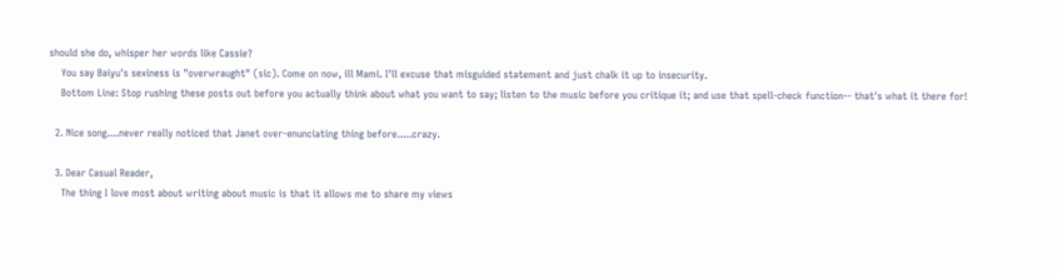should she do, whisper her words like Cassie?
    You say Baiyu's sexiness is "overwraught" (sic). Come on now, ill Mami. I'll excuse that misguided statement and just chalk it up to insecurity.
    Bottom Line: Stop rushing these posts out before you actually think about what you want to say; listen to the music before you critique it; and use that spell-check function-- that's what it there for!

  2. Nice song....never really noticed that Janet over-enunciating thing before.....crazy.

  3. Dear Casual Reader,
    The thing I love most about writing about music is that it allows me to share my views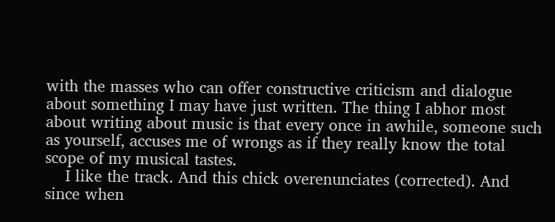with the masses who can offer constructive criticism and dialogue about something I may have just written. The thing I abhor most about writing about music is that every once in awhile, someone such as yourself, accuses me of wrongs as if they really know the total scope of my musical tastes.
    I like the track. And this chick overenunciates (corrected). And since when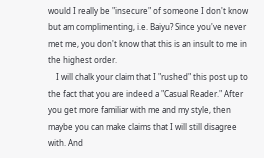would I really be "insecure" of someone I don't know but am complimenting, i.e. Baiyu? Since you've never met me, you don't know that this is an insult to me in the highest order.
    I will chalk your claim that I "rushed" this post up to the fact that you are indeed a "Casual Reader." After you get more familiar with me and my style, then maybe you can make claims that I will still disagree with. And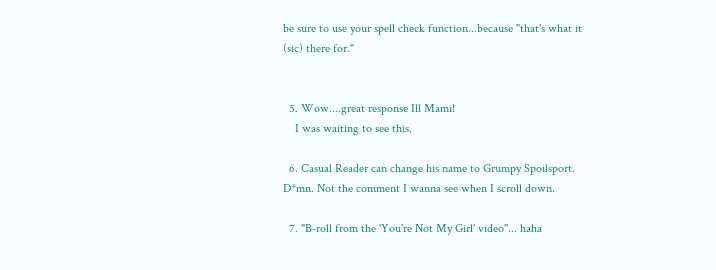be sure to use your spell check function...because "that's what it (sic) there for."


  5. Wow....great response Ill Mami!
    I was waiting to see this.

  6. Casual Reader can change his name to Grumpy Spoilsport. D*mn. Not the comment I wanna see when I scroll down.

  7. "B-roll from the 'You're Not My Girl' video"... haha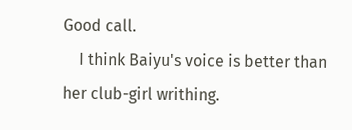Good call.
    I think Baiyu's voice is better than her club-girl writhing.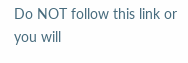Do NOT follow this link or you will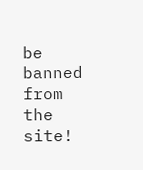be banned from the site!